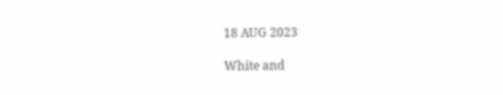18 AUG 2023

White and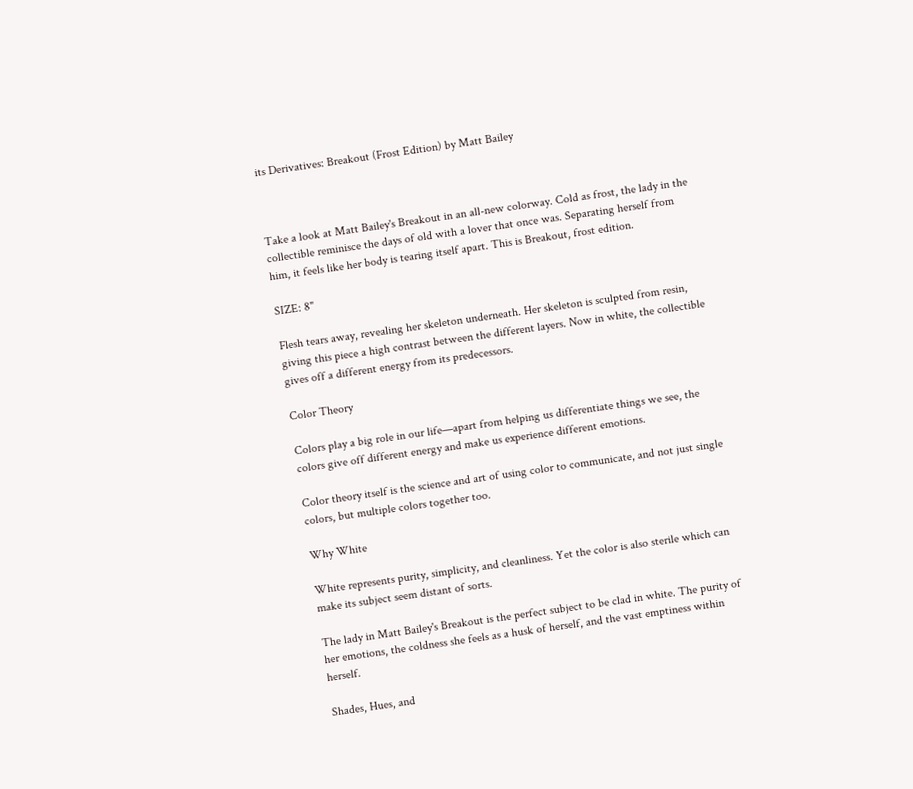its Derivatives: Breakout (Frost Edition) by Matt Bailey



Take a look at Matt Bailey's Breakout in an all-new colorway. Cold as frost, the lady in the collectible reminisce the days of old with a lover that once was. Separating herself from him, it feels like her body is tearing itself apart. This is Breakout, frost edition.

SIZE: 8"

Flesh tears away, revealing her skeleton underneath. Her skeleton is sculpted from resin, giving this piece a high contrast between the different layers. Now in white, the collectible gives off a different energy from its predecessors.

Color Theory

Colors play a big role in our life—apart from helping us differentiate things we see, the colors give off different energy and make us experience different emotions.

Color theory itself is the science and art of using color to communicate, and not just single colors, but multiple colors together too.

Why White

White represents purity, simplicity, and cleanliness. Yet the color is also sterile which can make its subject seem distant of sorts.

The lady in Matt Bailey's Breakout is the perfect subject to be clad in white. The purity of her emotions, the coldness she feels as a husk of herself, and the vast emptiness within herself.

Shades, Hues, and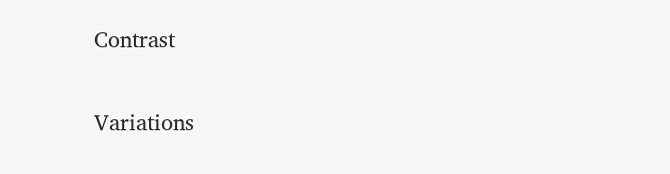Contrast

Variations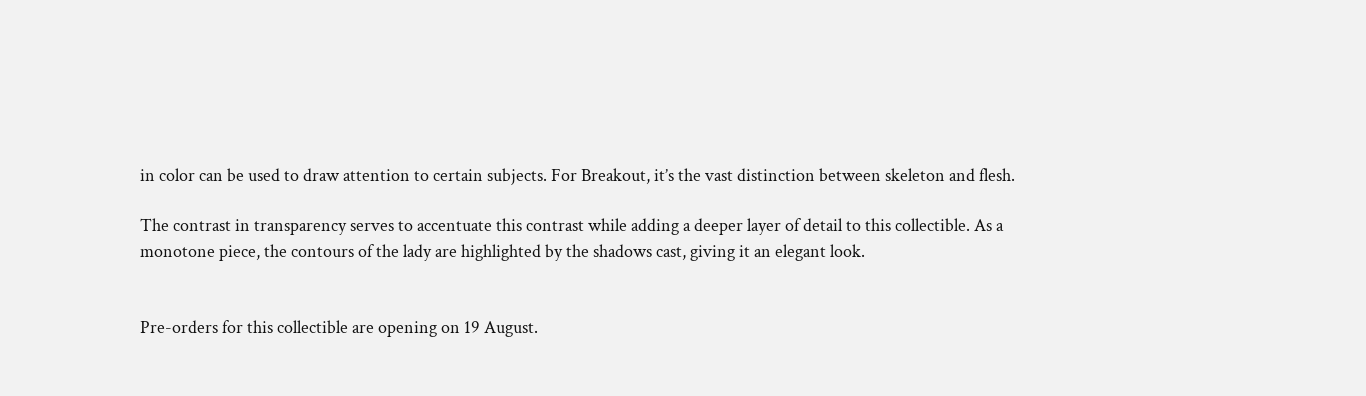in color can be used to draw attention to certain subjects. For Breakout, it’s the vast distinction between skeleton and flesh.

The contrast in transparency serves to accentuate this contrast while adding a deeper layer of detail to this collectible. As a monotone piece, the contours of the lady are highlighted by the shadows cast, giving it an elegant look.


Pre-orders for this collectible are opening on 19 August.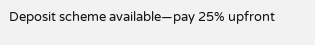Deposit scheme available—pay 25% upfront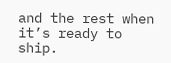and the rest when it’s ready to ship.